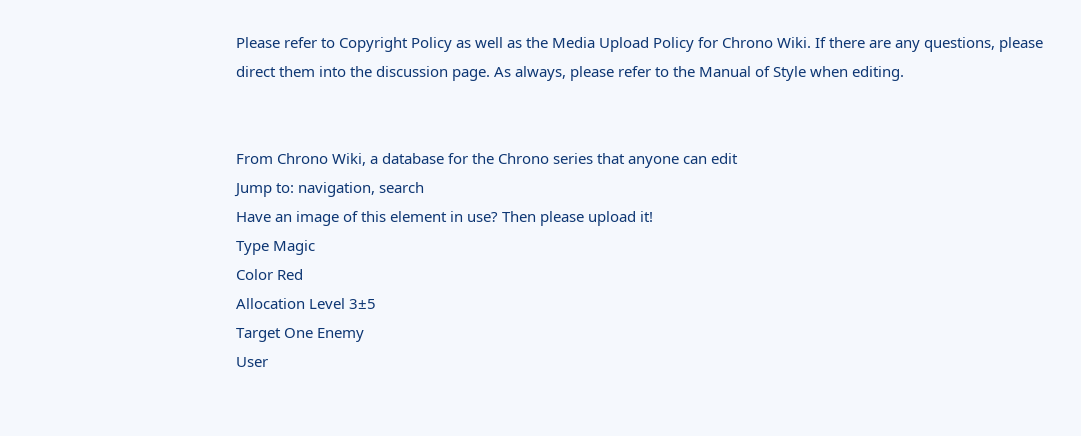Please refer to Copyright Policy as well as the Media Upload Policy for Chrono Wiki. If there are any questions, please direct them into the discussion page. As always, please refer to the Manual of Style when editing.


From Chrono Wiki, a database for the Chrono series that anyone can edit
Jump to: navigation, search
Have an image of this element in use? Then please upload it!
Type Magic
Color Red
Allocation Level 3±5
Target One Enemy
User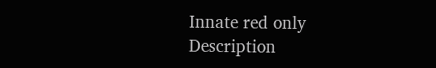Innate red only
Description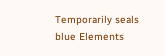Temporarily seals blue Elements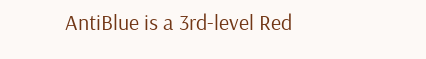AntiBlue is a 3rd-level Red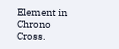Element in Chrono Cross.